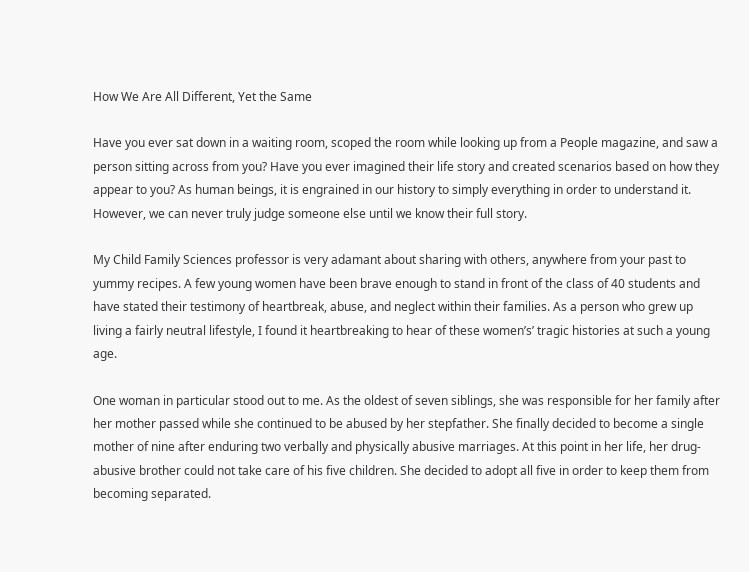How We Are All Different, Yet the Same

Have you ever sat down in a waiting room, scoped the room while looking up from a People magazine, and saw a person sitting across from you? Have you ever imagined their life story and created scenarios based on how they appear to you? As human beings, it is engrained in our history to simply everything in order to understand it. However, we can never truly judge someone else until we know their full story.

My Child Family Sciences professor is very adamant about sharing with others, anywhere from your past to yummy recipes. A few young women have been brave enough to stand in front of the class of 40 students and have stated their testimony of heartbreak, abuse, and neglect within their families. As a person who grew up living a fairly neutral lifestyle, I found it heartbreaking to hear of these women’s’ tragic histories at such a young age.

One woman in particular stood out to me. As the oldest of seven siblings, she was responsible for her family after her mother passed while she continued to be abused by her stepfather. She finally decided to become a single mother of nine after enduring two verbally and physically abusive marriages. At this point in her life, her drug-abusive brother could not take care of his five children. She decided to adopt all five in order to keep them from becoming separated.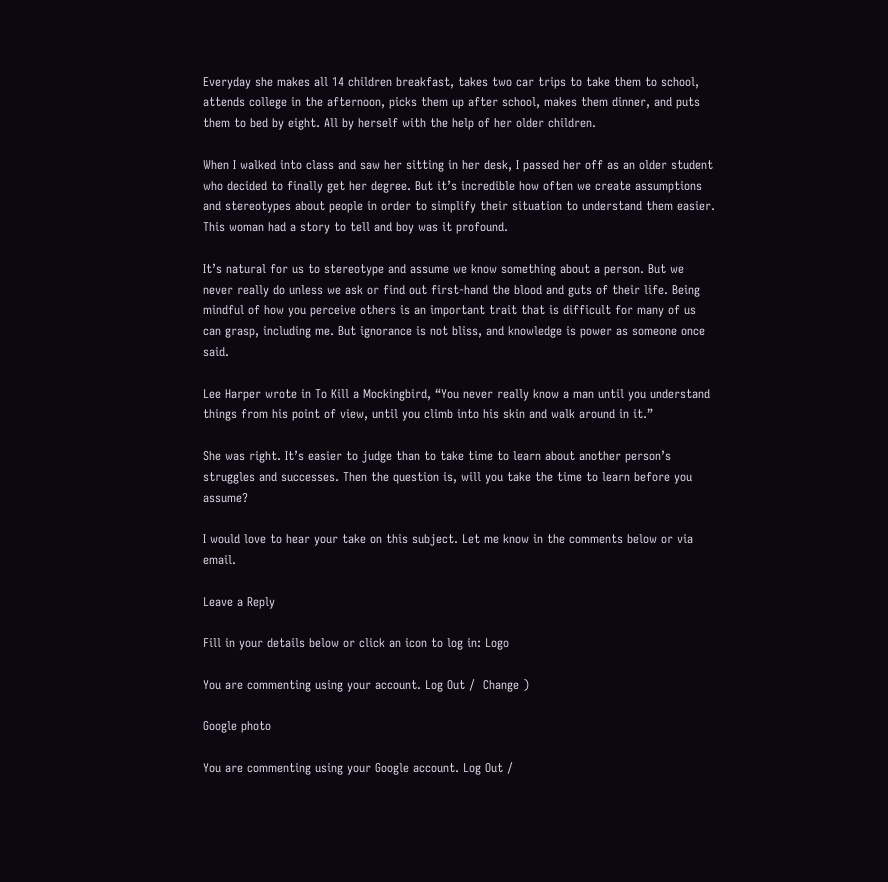Everyday she makes all 14 children breakfast, takes two car trips to take them to school, attends college in the afternoon, picks them up after school, makes them dinner, and puts them to bed by eight. All by herself with the help of her older children.

When I walked into class and saw her sitting in her desk, I passed her off as an older student who decided to finally get her degree. But it’s incredible how often we create assumptions and stereotypes about people in order to simplify their situation to understand them easier. This woman had a story to tell and boy was it profound.

It’s natural for us to stereotype and assume we know something about a person. But we never really do unless we ask or find out first-hand the blood and guts of their life. Being mindful of how you perceive others is an important trait that is difficult for many of us can grasp, including me. But ignorance is not bliss, and knowledge is power as someone once said.

Lee Harper wrote in To Kill a Mockingbird, “You never really know a man until you understand things from his point of view, until you climb into his skin and walk around in it.”

She was right. It’s easier to judge than to take time to learn about another person’s struggles and successes. Then the question is, will you take the time to learn before you assume?

I would love to hear your take on this subject. Let me know in the comments below or via email.

Leave a Reply

Fill in your details below or click an icon to log in: Logo

You are commenting using your account. Log Out /  Change )

Google photo

You are commenting using your Google account. Log Out /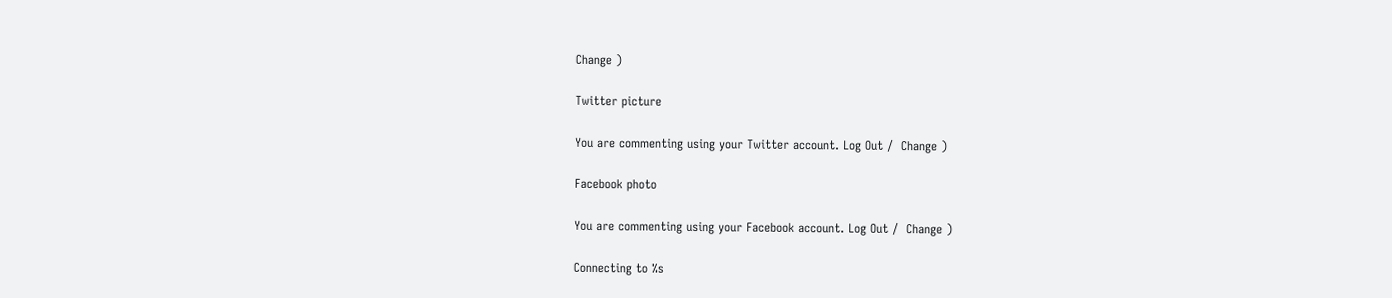Change )

Twitter picture

You are commenting using your Twitter account. Log Out /  Change )

Facebook photo

You are commenting using your Facebook account. Log Out /  Change )

Connecting to %s